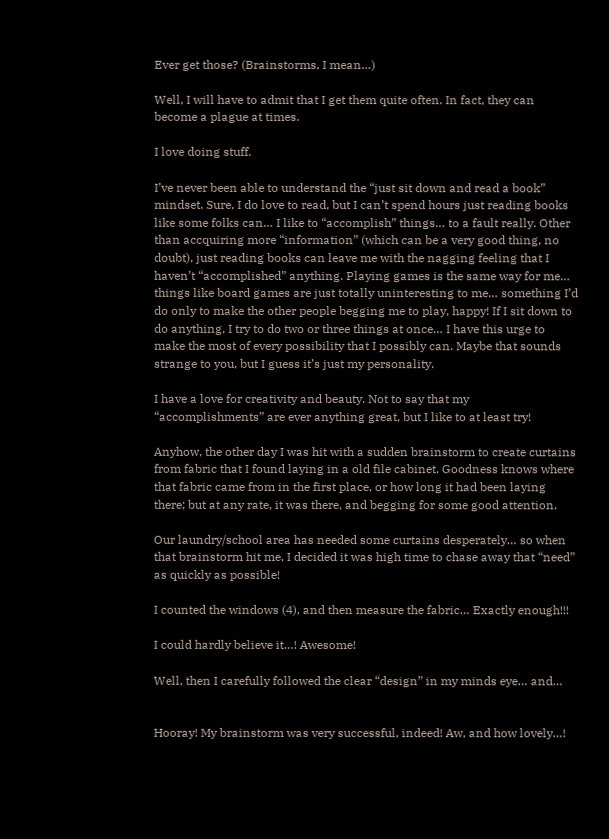Ever get those? (Brainstorms, I mean…)

Well, I will have to admit that I get them quite often. In fact, they can become a plague at times.

I love doing stuff.

I’ve never been able to understand the “just sit down and read a book” mindset. Sure, I do love to read, but I can’t spend hours just reading books like some folks can… I like to “accomplish” things… to a fault really. Other than accquiring more “information” (which can be a very good thing, no doubt), just reading books can leave me with the nagging feeling that I haven’t “accomplished” anything. Playing games is the same way for me… things like board games are just totally uninteresting to me… something I’d do only to make the other people begging me to play, happy! If I sit down to do anything, I try to do two or three things at once… I have this urge to make the most of every possibility that I possibly can. Maybe that sounds strange to you, but I guess it’s just my personality.

I have a love for creativity and beauty. Not to say that my “accomplishments” are ever anything great, but I like to at least try!

Anyhow, the other day I was hit with a sudden brainstorm to create curtains from fabric that I found laying in a old file cabinet. Goodness knows where that fabric came from in the first place, or how long it had been laying there; but at any rate, it was there, and begging for some good attention.

Our laundry/school area has needed some curtains desperately… so when that brainstorm hit me, I decided it was high time to chase away that “need” as quickly as possible!

I counted the windows (4), and then measure the fabric… Exactly enough!!!

I could hardly believe it…! Awesome!

Well, then I carefully followed the clear “design” in my minds eye… and…


Hooray! My brainstorm was very successful, indeed! Aw, and how lovely…!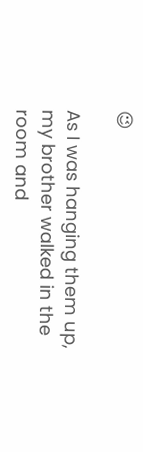😉

As I was hanging them up, my brother walked in the room and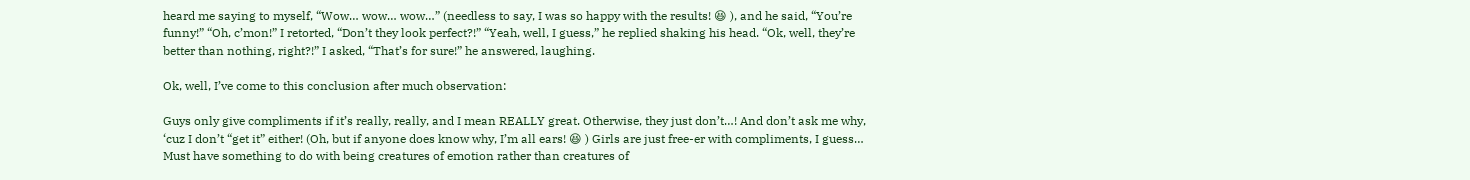heard me saying to myself, “Wow… wow… wow…” (needless to say, I was so happy with the results! 😆 ), and he said, “You’re funny!” “Oh, c’mon!” I retorted, “Don’t they look perfect?!” “Yeah, well, I guess,” he replied shaking his head. “Ok, well, they’re better than nothing, right?!” I asked, “That’s for sure!” he answered, laughing.

Ok, well, I’ve come to this conclusion after much observation:

Guys only give compliments if it’s really, really, and I mean REALLY great. Otherwise, they just don’t…! And don’t ask me why, ‘cuz I don’t “get it” either! (Oh, but if anyone does know why, I’m all ears! 😆 ) Girls are just free-er with compliments, I guess… Must have something to do with being creatures of emotion rather than creatures of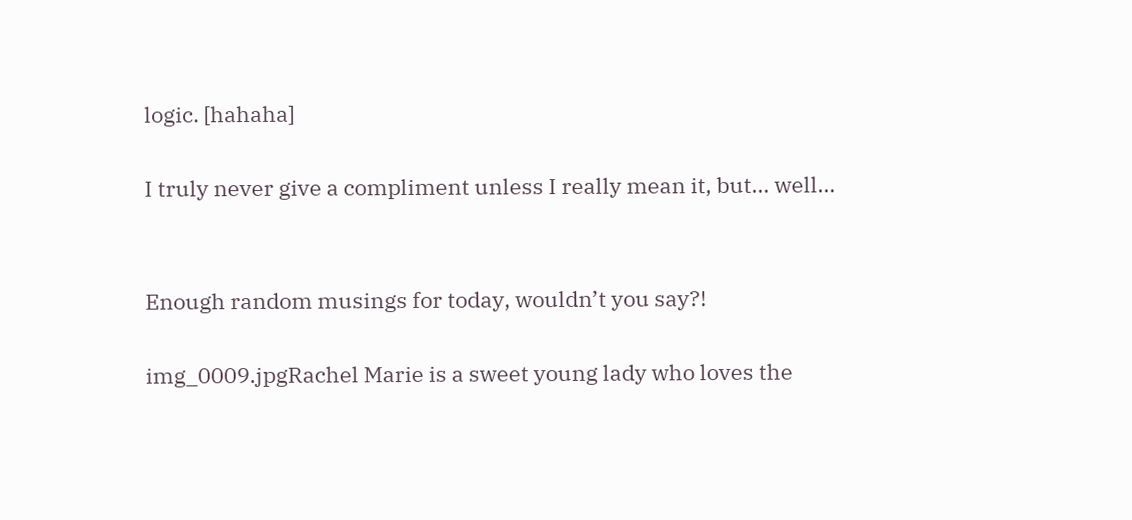logic. [hahaha]

I truly never give a compliment unless I really mean it, but… well…


Enough random musings for today, wouldn’t you say?!

img_0009.jpgRachel Marie is a sweet young lady who loves the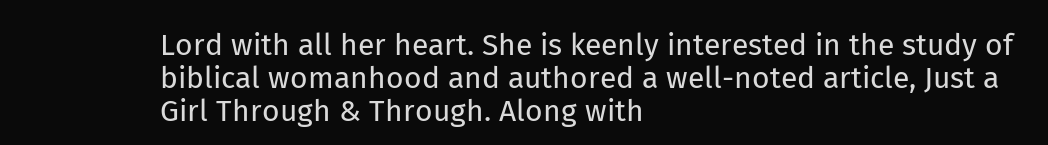Lord with all her heart. She is keenly interested in the study of biblical womanhood and authored a well-noted article, Just a Girl Through & Through. Along with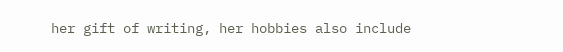her gift of writing, her hobbies also include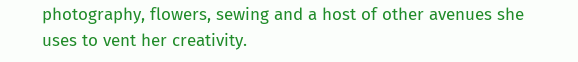photography, flowers, sewing and a host of other avenues she uses to vent her creativity.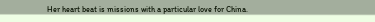Her heart beat is missions with a particular love for China.